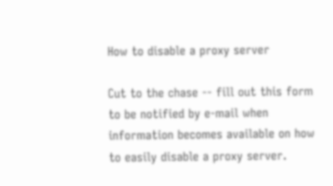How to disable a proxy server

Cut to the chase -- fill out this form to be notified by e-mail when information becomes available on how to easily disable a proxy server.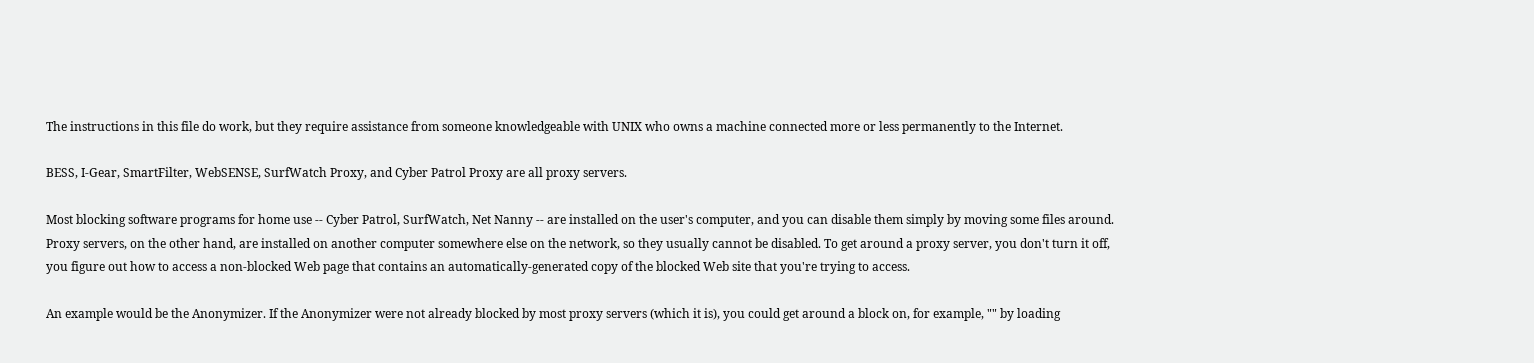The instructions in this file do work, but they require assistance from someone knowledgeable with UNIX who owns a machine connected more or less permanently to the Internet.

BESS, I-Gear, SmartFilter, WebSENSE, SurfWatch Proxy, and Cyber Patrol Proxy are all proxy servers.

Most blocking software programs for home use -- Cyber Patrol, SurfWatch, Net Nanny -- are installed on the user's computer, and you can disable them simply by moving some files around. Proxy servers, on the other hand, are installed on another computer somewhere else on the network, so they usually cannot be disabled. To get around a proxy server, you don't turn it off, you figure out how to access a non-blocked Web page that contains an automatically-generated copy of the blocked Web site that you're trying to access.

An example would be the Anonymizer. If the Anonymizer were not already blocked by most proxy servers (which it is), you could get around a block on, for example, "" by loading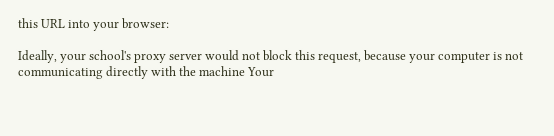this URL into your browser:

Ideally, your school's proxy server would not block this request, because your computer is not communicating directly with the machine Your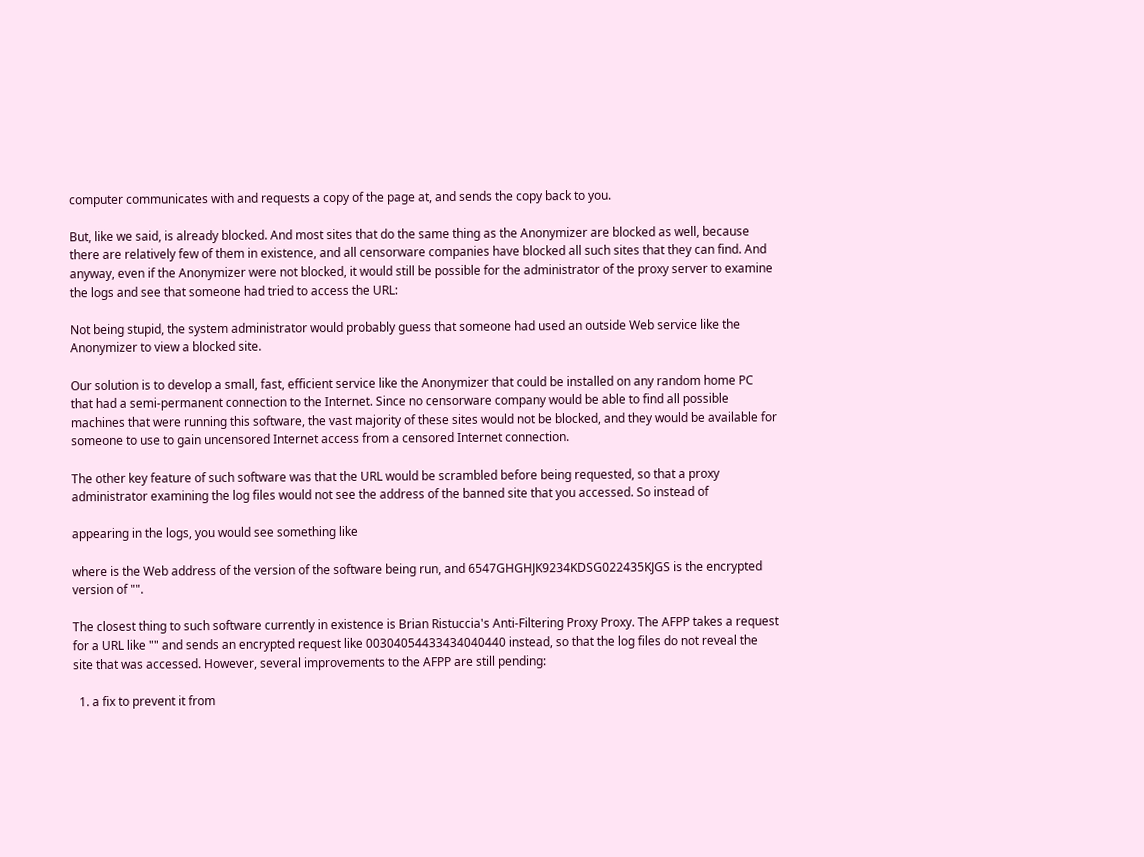computer communicates with and requests a copy of the page at, and sends the copy back to you.

But, like we said, is already blocked. And most sites that do the same thing as the Anonymizer are blocked as well, because there are relatively few of them in existence, and all censorware companies have blocked all such sites that they can find. And anyway, even if the Anonymizer were not blocked, it would still be possible for the administrator of the proxy server to examine the logs and see that someone had tried to access the URL:

Not being stupid, the system administrator would probably guess that someone had used an outside Web service like the Anonymizer to view a blocked site.

Our solution is to develop a small, fast, efficient service like the Anonymizer that could be installed on any random home PC that had a semi-permanent connection to the Internet. Since no censorware company would be able to find all possible machines that were running this software, the vast majority of these sites would not be blocked, and they would be available for someone to use to gain uncensored Internet access from a censored Internet connection.

The other key feature of such software was that the URL would be scrambled before being requested, so that a proxy administrator examining the log files would not see the address of the banned site that you accessed. So instead of

appearing in the logs, you would see something like

where is the Web address of the version of the software being run, and 6547GHGHJK9234KDSG022435KJGS is the encrypted version of "".

The closest thing to such software currently in existence is Brian Ristuccia's Anti-Filtering Proxy Proxy. The AFPP takes a request for a URL like "" and sends an encrypted request like 00304054433434040440 instead, so that the log files do not reveal the site that was accessed. However, several improvements to the AFPP are still pending:

  1. a fix to prevent it from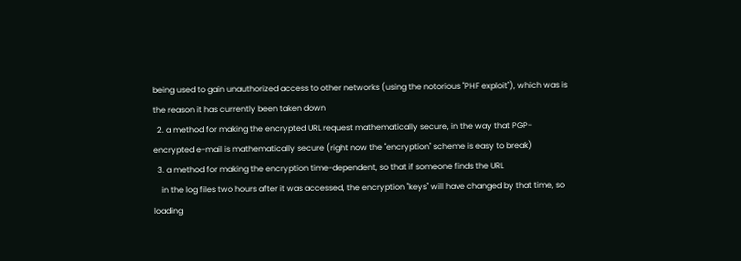being used to gain unauthorized access to other networks (using the notorious "PHF exploit"), which was is the reason it has currently been taken down
  2. a method for making the encrypted URL request mathematically secure, in the way that PGP-encrypted e-mail is mathematically secure (right now the "encryption" scheme is easy to break)
  3. a method for making the encryption time-dependent, so that if someone finds the URL
    in the log files two hours after it was accessed, the encryption "keys" will have changed by that time, so loading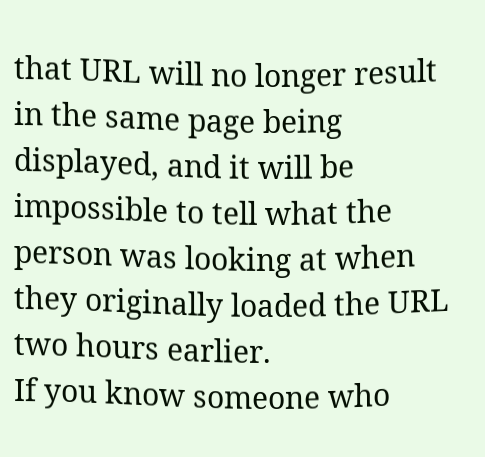that URL will no longer result in the same page being displayed, and it will be impossible to tell what the person was looking at when they originally loaded the URL two hours earlier.
If you know someone who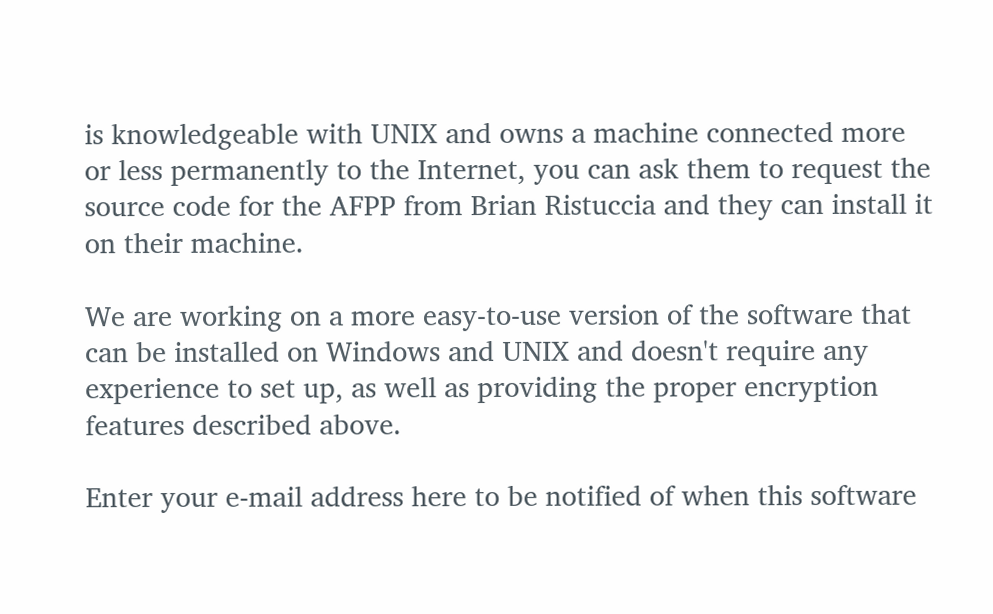is knowledgeable with UNIX and owns a machine connected more or less permanently to the Internet, you can ask them to request the source code for the AFPP from Brian Ristuccia and they can install it on their machine.

We are working on a more easy-to-use version of the software that can be installed on Windows and UNIX and doesn't require any experience to set up, as well as providing the proper encryption features described above.

Enter your e-mail address here to be notified of when this software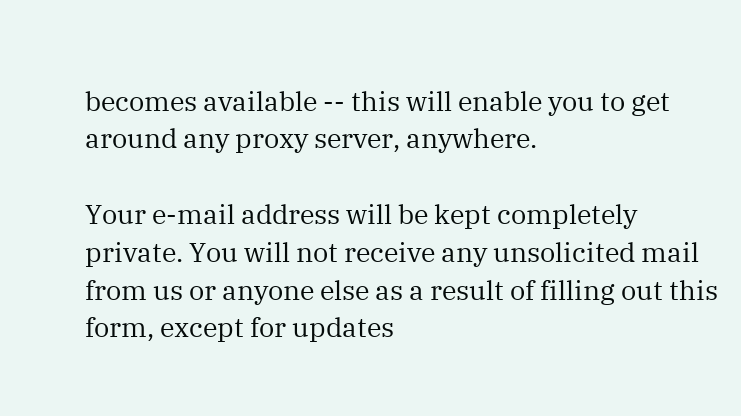becomes available -- this will enable you to get around any proxy server, anywhere.

Your e-mail address will be kept completely private. You will not receive any unsolicited mail from us or anyone else as a result of filling out this form, except for updates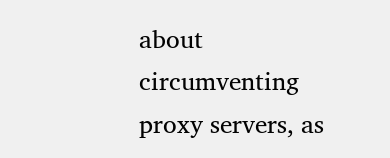about circumventing proxy servers, as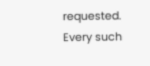requested. Every such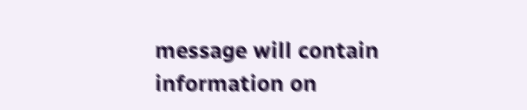message will contain information on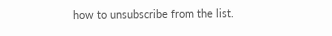how to unsubscribe from the list.